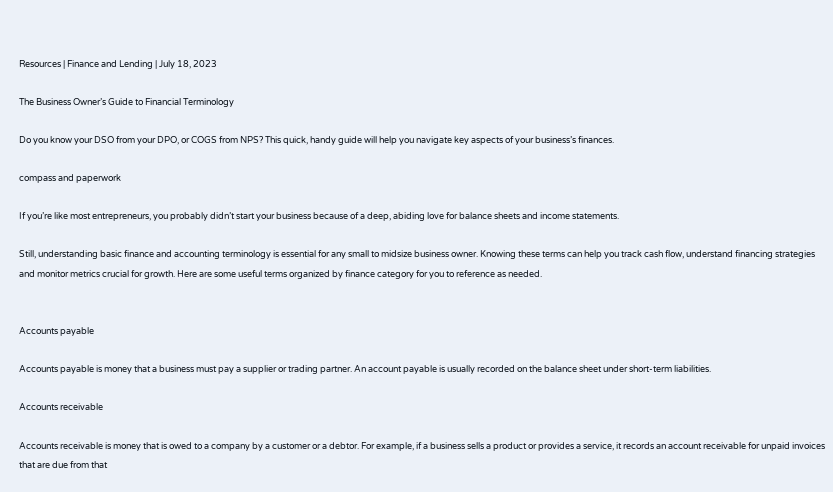Resources | Finance and Lending | July 18, 2023

The Business Owner’s Guide to Financial Terminology

Do you know your DSO from your DPO, or COGS from NPS? This quick, handy guide will help you navigate key aspects of your business’s finances.

compass and paperwork

If you’re like most entrepreneurs, you probably didn’t start your business because of a deep, abiding love for balance sheets and income statements.

Still, understanding basic finance and accounting terminology is essential for any small to midsize business owner. Knowing these terms can help you track cash flow, understand financing strategies and monitor metrics crucial for growth. Here are some useful terms organized by finance category for you to reference as needed.


Accounts payable

Accounts payable is money that a business must pay a supplier or trading partner. An account payable is usually recorded on the balance sheet under short-term liabilities.

Accounts receivable

Accounts receivable is money that is owed to a company by a customer or a debtor. For example, if a business sells a product or provides a service, it records an account receivable for unpaid invoices that are due from that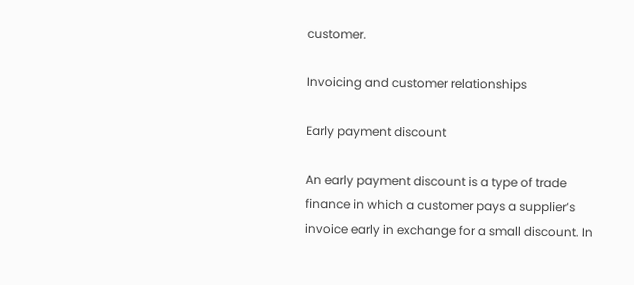customer.

Invoicing and customer relationships

Early payment discount

An early payment discount is a type of trade finance in which a customer pays a supplier’s invoice early in exchange for a small discount. In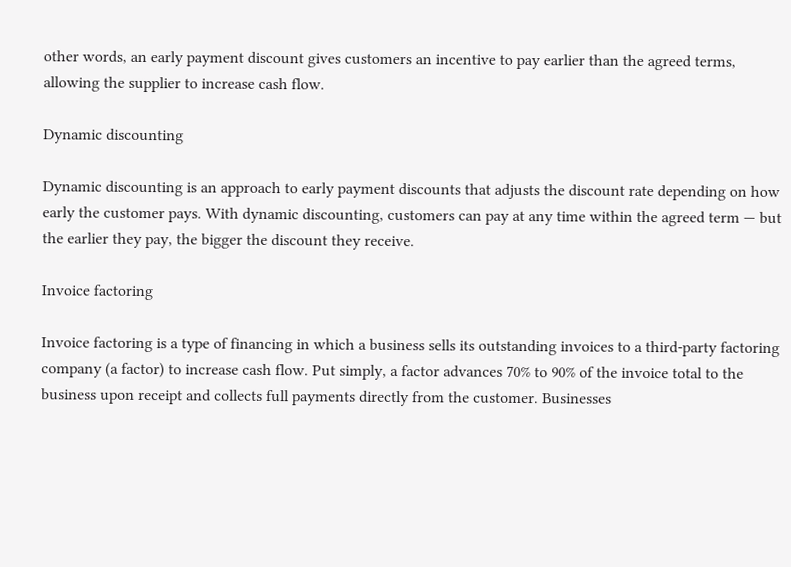other words, an early payment discount gives customers an incentive to pay earlier than the agreed terms, allowing the supplier to increase cash flow.

Dynamic discounting

Dynamic discounting is an approach to early payment discounts that adjusts the discount rate depending on how early the customer pays. With dynamic discounting, customers can pay at any time within the agreed term — but the earlier they pay, the bigger the discount they receive.

Invoice factoring

Invoice factoring is a type of financing in which a business sells its outstanding invoices to a third-party factoring company (a factor) to increase cash flow. Put simply, a factor advances 70% to 90% of the invoice total to the business upon receipt and collects full payments directly from the customer. Businesses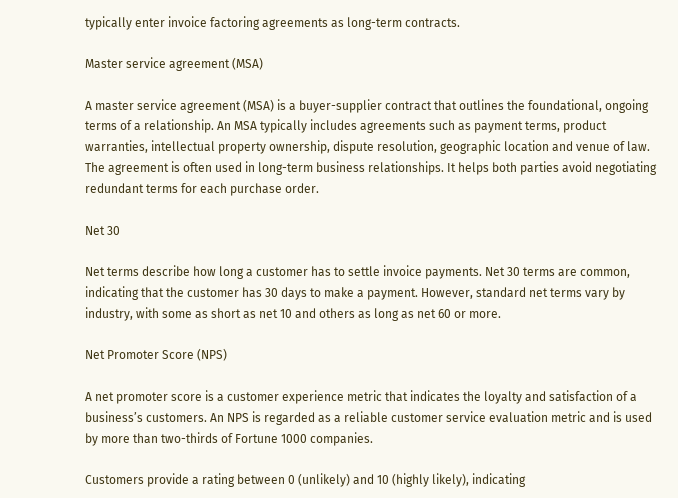typically enter invoice factoring agreements as long-term contracts.

Master service agreement (MSA)

A master service agreement (MSA) is a buyer-supplier contract that outlines the foundational, ongoing terms of a relationship. An MSA typically includes agreements such as payment terms, product warranties, intellectual property ownership, dispute resolution, geographic location and venue of law. The agreement is often used in long-term business relationships. It helps both parties avoid negotiating redundant terms for each purchase order.

Net 30

Net terms describe how long a customer has to settle invoice payments. Net 30 terms are common, indicating that the customer has 30 days to make a payment. However, standard net terms vary by industry, with some as short as net 10 and others as long as net 60 or more.

Net Promoter Score (NPS)

A net promoter score is a customer experience metric that indicates the loyalty and satisfaction of a business’s customers. An NPS is regarded as a reliable customer service evaluation metric and is used by more than two-thirds of Fortune 1000 companies.

Customers provide a rating between 0 (unlikely) and 10 (highly likely), indicating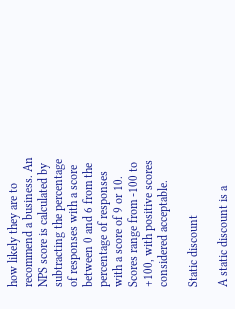how likely they are to recommend a business. An NPS score is calculated by subtracting the percentage of responses with a score between 0 and 6 from the percentage of responses with a score of 9 or 10. Scores range from -100 to +100, with positive scores considered acceptable.

Static discount

A static discount is a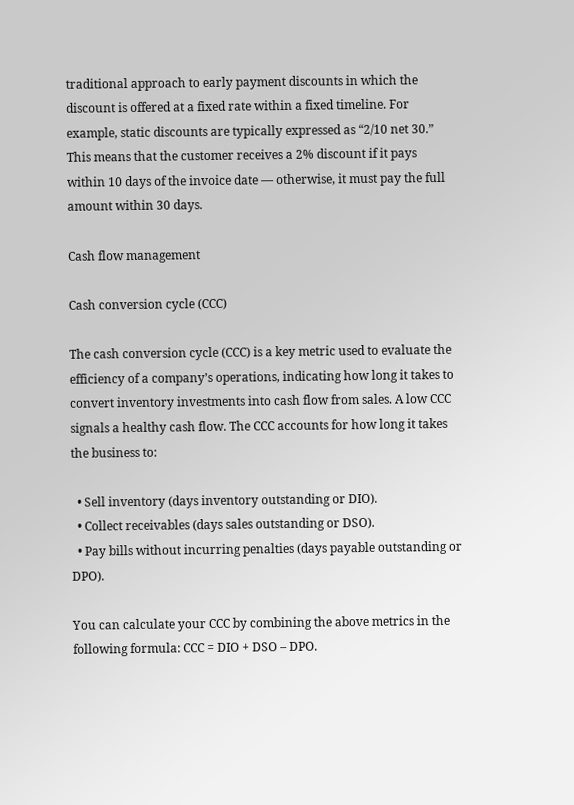traditional approach to early payment discounts in which the discount is offered at a fixed rate within a fixed timeline. For example, static discounts are typically expressed as “2/10 net 30.” This means that the customer receives a 2% discount if it pays within 10 days of the invoice date — otherwise, it must pay the full amount within 30 days.

Cash flow management

Cash conversion cycle (CCC)

The cash conversion cycle (CCC) is a key metric used to evaluate the efficiency of a company’s operations, indicating how long it takes to convert inventory investments into cash flow from sales. A low CCC signals a healthy cash flow. The CCC accounts for how long it takes the business to:

  • Sell inventory (days inventory outstanding or DIO).
  • Collect receivables (days sales outstanding or DSO).
  • Pay bills without incurring penalties (days payable outstanding or DPO).

You can calculate your CCC by combining the above metrics in the following formula: CCC = DIO + DSO – DPO.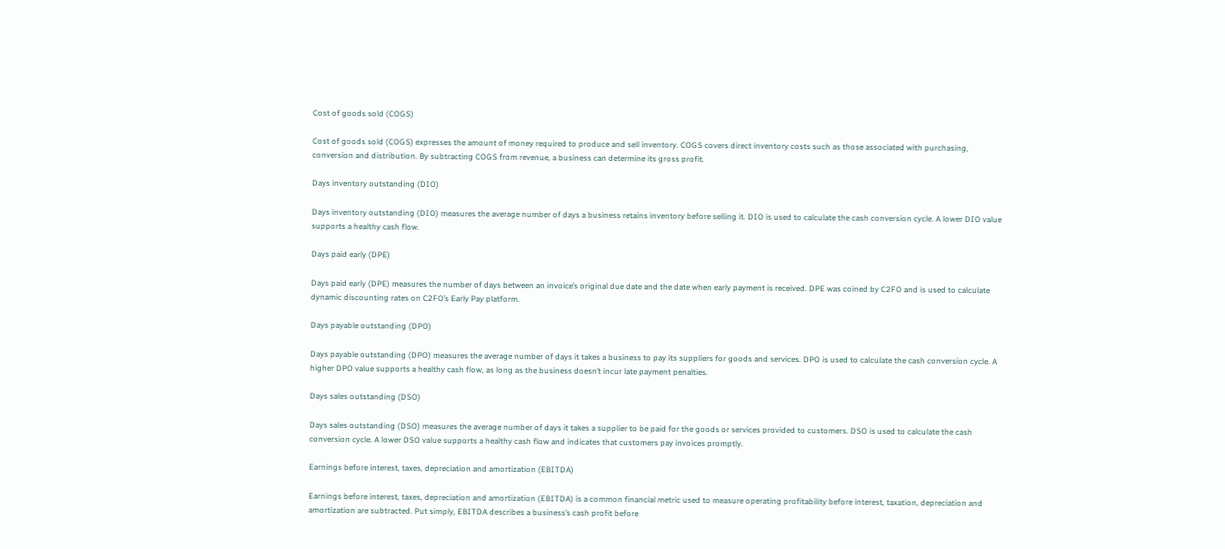Cost of goods sold (COGS)

Cost of goods sold (COGS) expresses the amount of money required to produce and sell inventory. COGS covers direct inventory costs such as those associated with purchasing, conversion and distribution. By subtracting COGS from revenue, a business can determine its gross profit.

Days inventory outstanding (DIO)

Days inventory outstanding (DIO) measures the average number of days a business retains inventory before selling it. DIO is used to calculate the cash conversion cycle. A lower DIO value supports a healthy cash flow.

Days paid early (DPE)

Days paid early (DPE) measures the number of days between an invoice’s original due date and the date when early payment is received. DPE was coined by C2FO and is used to calculate dynamic discounting rates on C2FO’s Early Pay platform.

Days payable outstanding (DPO)

Days payable outstanding (DPO) measures the average number of days it takes a business to pay its suppliers for goods and services. DPO is used to calculate the cash conversion cycle. A higher DPO value supports a healthy cash flow, as long as the business doesn’t incur late payment penalties.

Days sales outstanding (DSO)

Days sales outstanding (DSO) measures the average number of days it takes a supplier to be paid for the goods or services provided to customers. DSO is used to calculate the cash conversion cycle. A lower DSO value supports a healthy cash flow and indicates that customers pay invoices promptly.

Earnings before interest, taxes, depreciation and amortization (EBITDA)

Earnings before interest, taxes, depreciation and amortization (EBITDA) is a common financial metric used to measure operating profitability before interest, taxation, depreciation and amortization are subtracted. Put simply, EBITDA describes a business’s cash profit before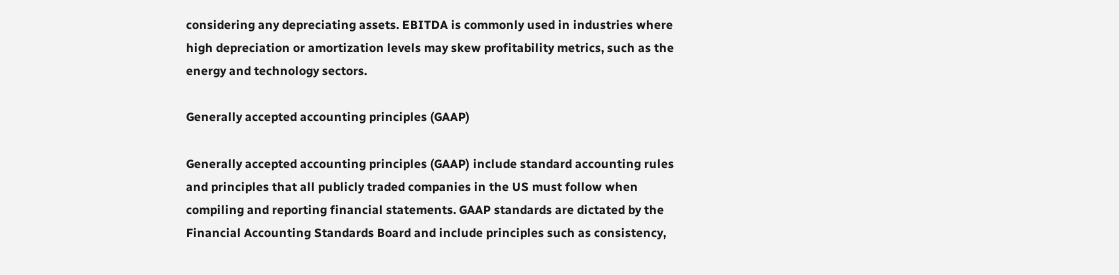considering any depreciating assets. EBITDA is commonly used in industries where high depreciation or amortization levels may skew profitability metrics, such as the energy and technology sectors.

Generally accepted accounting principles (GAAP)

Generally accepted accounting principles (GAAP) include standard accounting rules and principles that all publicly traded companies in the US must follow when compiling and reporting financial statements. GAAP standards are dictated by the Financial Accounting Standards Board and include principles such as consistency,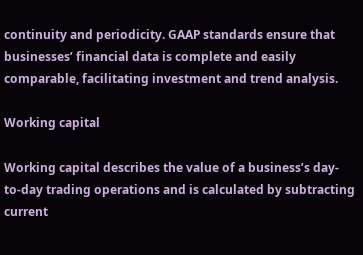continuity and periodicity. GAAP standards ensure that businesses’ financial data is complete and easily comparable, facilitating investment and trend analysis.

Working capital

Working capital describes the value of a business’s day-to-day trading operations and is calculated by subtracting current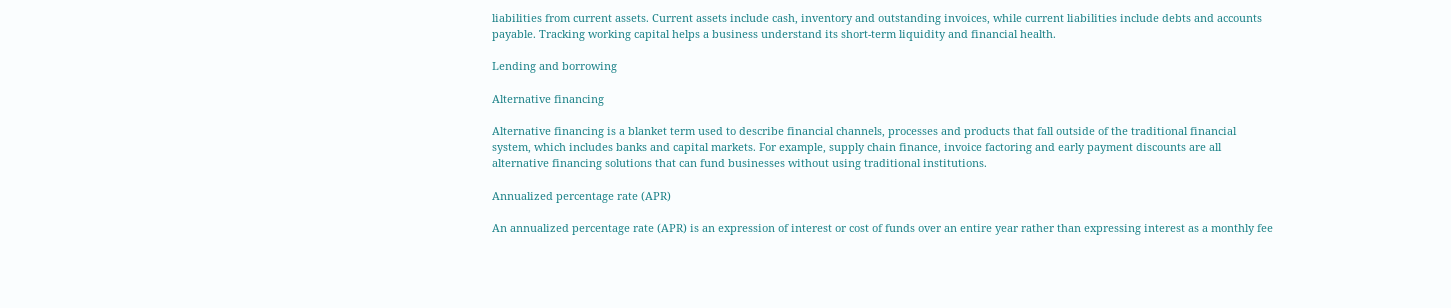liabilities from current assets. Current assets include cash, inventory and outstanding invoices, while current liabilities include debts and accounts payable. Tracking working capital helps a business understand its short-term liquidity and financial health.

Lending and borrowing

Alternative financing

Alternative financing is a blanket term used to describe financial channels, processes and products that fall outside of the traditional financial system, which includes banks and capital markets. For example, supply chain finance, invoice factoring and early payment discounts are all alternative financing solutions that can fund businesses without using traditional institutions.

Annualized percentage rate (APR)

An annualized percentage rate (APR) is an expression of interest or cost of funds over an entire year rather than expressing interest as a monthly fee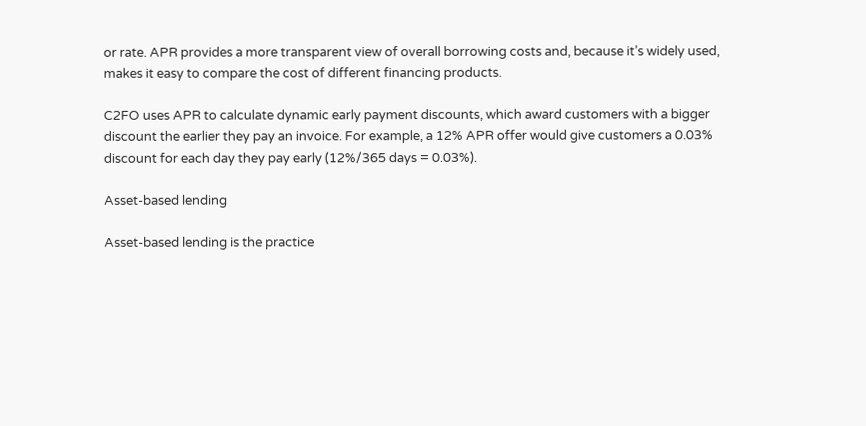or rate. APR provides a more transparent view of overall borrowing costs and, because it’s widely used, makes it easy to compare the cost of different financing products.

C2FO uses APR to calculate dynamic early payment discounts, which award customers with a bigger discount the earlier they pay an invoice. For example, a 12% APR offer would give customers a 0.03% discount for each day they pay early (12%/365 days = 0.03%).

Asset-based lending

Asset-based lending is the practice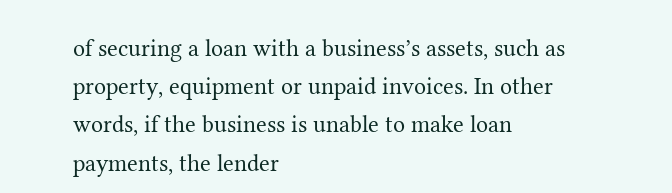of securing a loan with a business’s assets, such as property, equipment or unpaid invoices. In other words, if the business is unable to make loan payments, the lender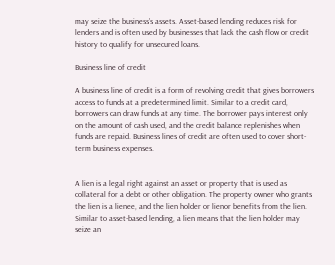may seize the business’s assets. Asset-based lending reduces risk for lenders and is often used by businesses that lack the cash flow or credit history to qualify for unsecured loans.

Business line of credit

A business line of credit is a form of revolving credit that gives borrowers access to funds at a predetermined limit. Similar to a credit card, borrowers can draw funds at any time. The borrower pays interest only on the amount of cash used, and the credit balance replenishes when funds are repaid. Business lines of credit are often used to cover short-term business expenses.


A lien is a legal right against an asset or property that is used as collateral for a debt or other obligation. The property owner who grants the lien is a lienee, and the lien holder or lienor benefits from the lien. Similar to asset-based lending, a lien means that the lien holder may seize an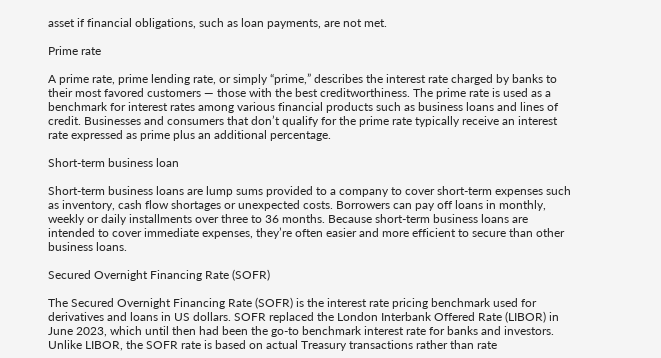asset if financial obligations, such as loan payments, are not met.

Prime rate

A prime rate, prime lending rate, or simply “prime,” describes the interest rate charged by banks to their most favored customers — those with the best creditworthiness. The prime rate is used as a benchmark for interest rates among various financial products such as business loans and lines of credit. Businesses and consumers that don’t qualify for the prime rate typically receive an interest rate expressed as prime plus an additional percentage.

Short-term business loan

Short-term business loans are lump sums provided to a company to cover short-term expenses such as inventory, cash flow shortages or unexpected costs. Borrowers can pay off loans in monthly, weekly or daily installments over three to 36 months. Because short-term business loans are intended to cover immediate expenses, they’re often easier and more efficient to secure than other business loans.

Secured Overnight Financing Rate (SOFR)

The Secured Overnight Financing Rate (SOFR) is the interest rate pricing benchmark used for derivatives and loans in US dollars. SOFR replaced the London Interbank Offered Rate (LIBOR) in June 2023, which until then had been the go-to benchmark interest rate for banks and investors. Unlike LIBOR, the SOFR rate is based on actual Treasury transactions rather than rate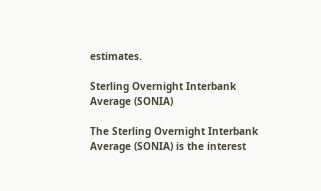estimates.

Sterling Overnight Interbank Average (SONIA)

The Sterling Overnight Interbank Average (SONIA) is the interest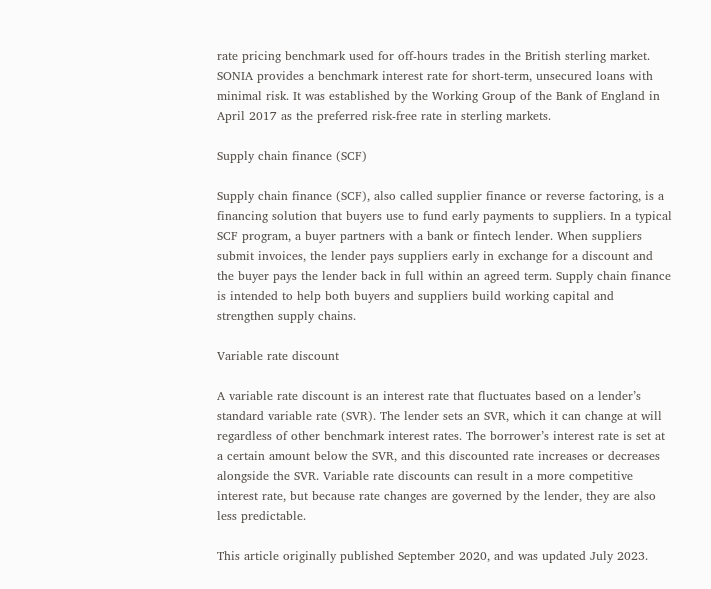rate pricing benchmark used for off-hours trades in the British sterling market. SONIA provides a benchmark interest rate for short-term, unsecured loans with minimal risk. It was established by the Working Group of the Bank of England in April 2017 as the preferred risk-free rate in sterling markets.

Supply chain finance (SCF)

Supply chain finance (SCF), also called supplier finance or reverse factoring, is a financing solution that buyers use to fund early payments to suppliers. In a typical SCF program, a buyer partners with a bank or fintech lender. When suppliers submit invoices, the lender pays suppliers early in exchange for a discount and the buyer pays the lender back in full within an agreed term. Supply chain finance is intended to help both buyers and suppliers build working capital and strengthen supply chains.

Variable rate discount

A variable rate discount is an interest rate that fluctuates based on a lender’s standard variable rate (SVR). The lender sets an SVR, which it can change at will regardless of other benchmark interest rates. The borrower’s interest rate is set at a certain amount below the SVR, and this discounted rate increases or decreases alongside the SVR. Variable rate discounts can result in a more competitive interest rate, but because rate changes are governed by the lender, they are also less predictable.

This article originally published September 2020, and was updated July 2023.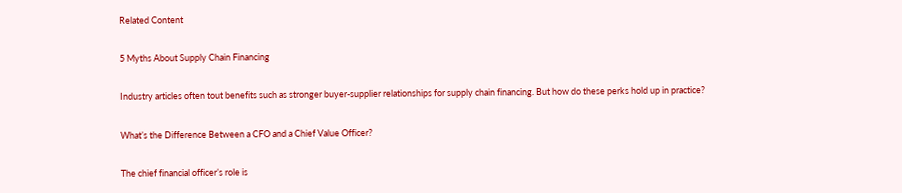Related Content

5 Myths About Supply Chain Financing

Industry articles often tout benefits such as stronger buyer-supplier relationships for supply chain financing. But how do these perks hold up in practice?

What’s the Difference Between a CFO and a Chief Value Officer?

The chief financial officer’s role is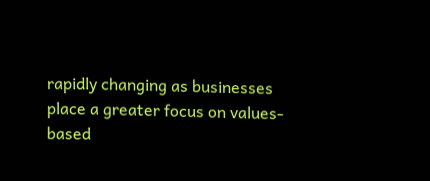rapidly changing as businesses place a greater focus on values-based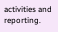activities and reporting.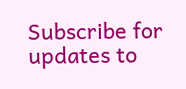Subscribe for updates to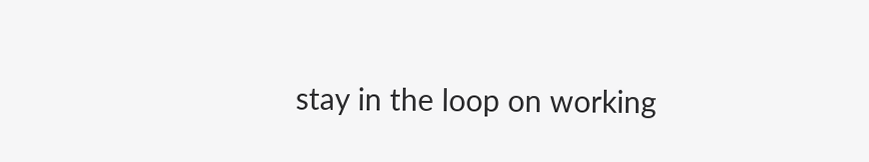stay in the loop on working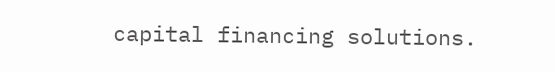capital financing solutions.